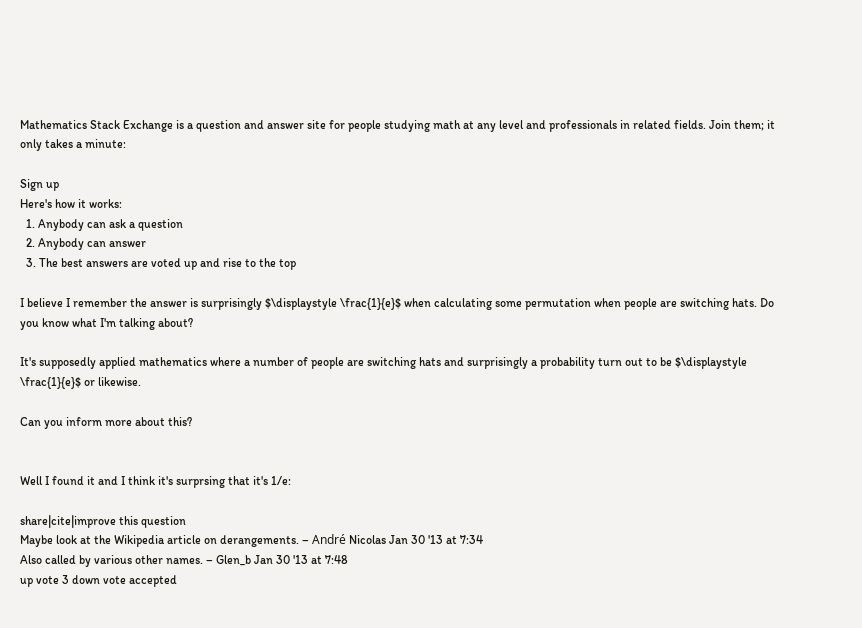Mathematics Stack Exchange is a question and answer site for people studying math at any level and professionals in related fields. Join them; it only takes a minute:

Sign up
Here's how it works:
  1. Anybody can ask a question
  2. Anybody can answer
  3. The best answers are voted up and rise to the top

I believe I remember the answer is surprisingly $\displaystyle \frac{1}{e}$ when calculating some permutation when people are switching hats. Do you know what I'm talking about?

It's supposedly applied mathematics where a number of people are switching hats and surprisingly a probability turn out to be $\displaystyle \frac{1}{e}$ or likewise.

Can you inform more about this?


Well I found it and I think it's surprsing that it's 1/e:

share|cite|improve this question
Maybe look at the Wikipedia article on derangements. – André Nicolas Jan 30 '13 at 7:34
Also called by various other names. – Glen_b Jan 30 '13 at 7:48
up vote 3 down vote accepted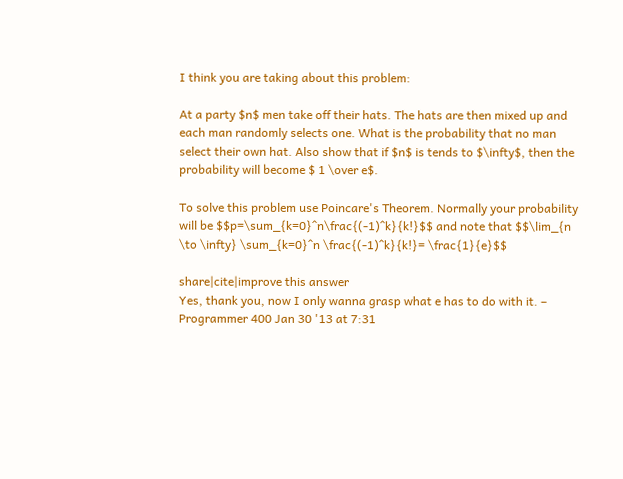I think you are taking about this problem:

At a party $n$ men take off their hats. The hats are then mixed up and each man randomly selects one. What is the probability that no man select their own hat. Also show that if $n$ is tends to $\infty$, then the probability will become $ 1 \over e$.

To solve this problem use Poincare's Theorem. Normally your probability will be $$p=\sum_{k=0}^n\frac{(-1)^k}{k!}$$ and note that $$\lim_{n \to \infty} \sum_{k=0}^n \frac{(-1)^k}{k!}= \frac{1}{e}$$

share|cite|improve this answer
Yes, thank you, now I only wanna grasp what e has to do with it. – Programmer 400 Jan 30 '13 at 7:31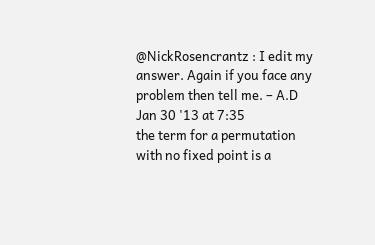@NickRosencrantz : I edit my answer. Again if you face any problem then tell me. – A.D Jan 30 '13 at 7:35
the term for a permutation with no fixed point is a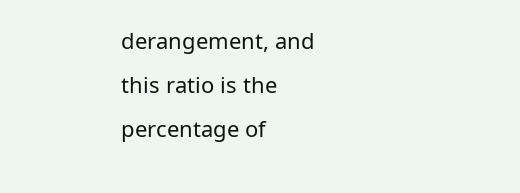derangement, and this ratio is the percentage of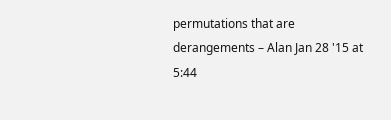permutations that are derangements – Alan Jan 28 '15 at 5:44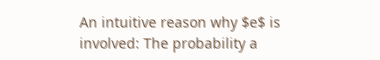An intuitive reason why $e$ is involved: The probability a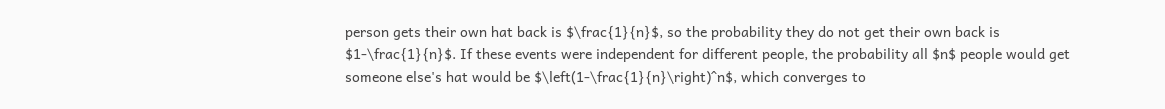person gets their own hat back is $\frac{1}{n}$, so the probability they do not get their own back is $1-\frac{1}{n}$. If these events were independent for different people, the probability all $n$ people would get someone else's hat would be $\left(1-\frac{1}{n}\right)^n$, which converges to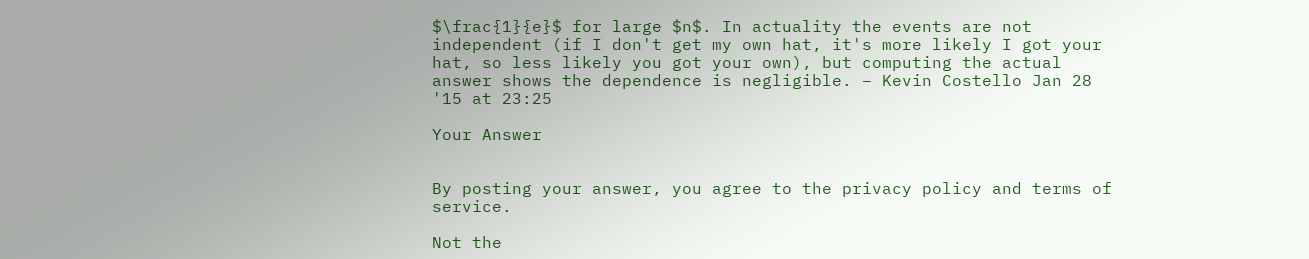$\frac{1}{e}$ for large $n$. In actuality the events are not independent (if I don't get my own hat, it's more likely I got your hat, so less likely you got your own), but computing the actual answer shows the dependence is negligible. – Kevin Costello Jan 28 '15 at 23:25

Your Answer


By posting your answer, you agree to the privacy policy and terms of service.

Not the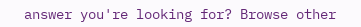answer you're looking for? Browse other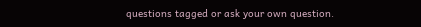questions tagged or ask your own question.